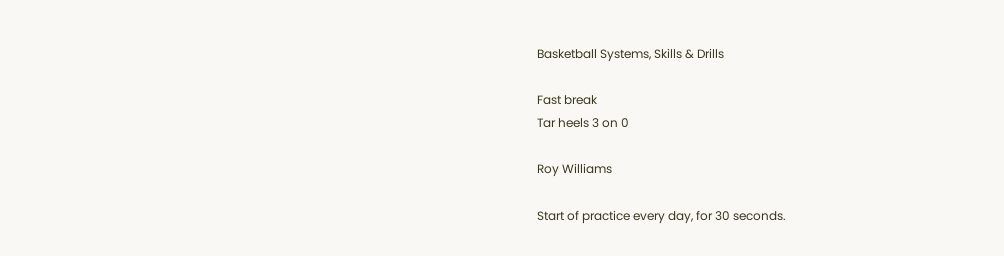Basketball Systems, Skills & Drills

Fast break
Tar heels 3 on 0

Roy Williams

Start of practice every day, for 30 seconds.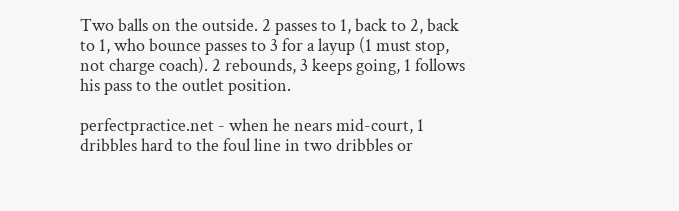Two balls on the outside. 2 passes to 1, back to 2, back to 1, who bounce passes to 3 for a layup (1 must stop, not charge coach). 2 rebounds, 3 keeps going, 1 follows his pass to the outlet position.

perfectpractice.net - when he nears mid-court, 1 dribbles hard to the foul line in two dribbles or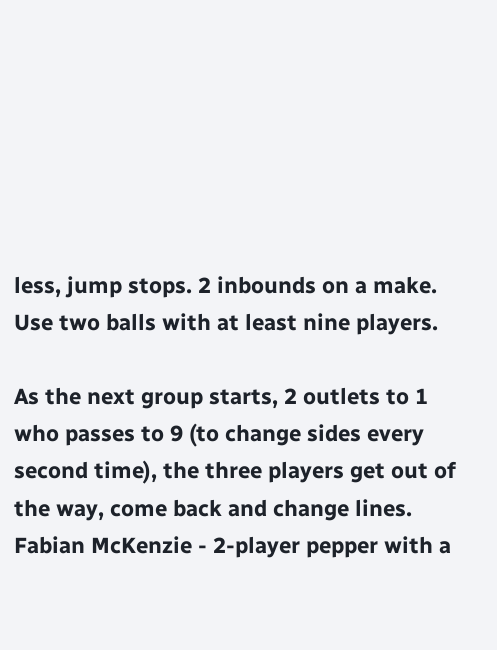less, jump stops. 2 inbounds on a make. Use two balls with at least nine players.

As the next group starts, 2 outlets to 1 who passes to 9 (to change sides every second time), the three players get out of the way, come back and change lines.
Fabian McKenzie - 2-player pepper with a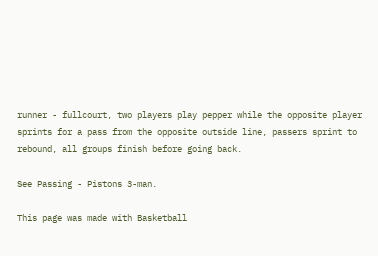runner - fullcourt, two players play pepper while the opposite player sprints for a pass from the opposite outside line, passers sprint to rebound, all groups finish before going back.

See Passing - Pistons 3-man.

This page was made with Basketball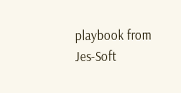playbook from Jes-Soft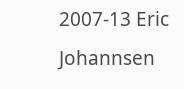2007-13 Eric Johannsen